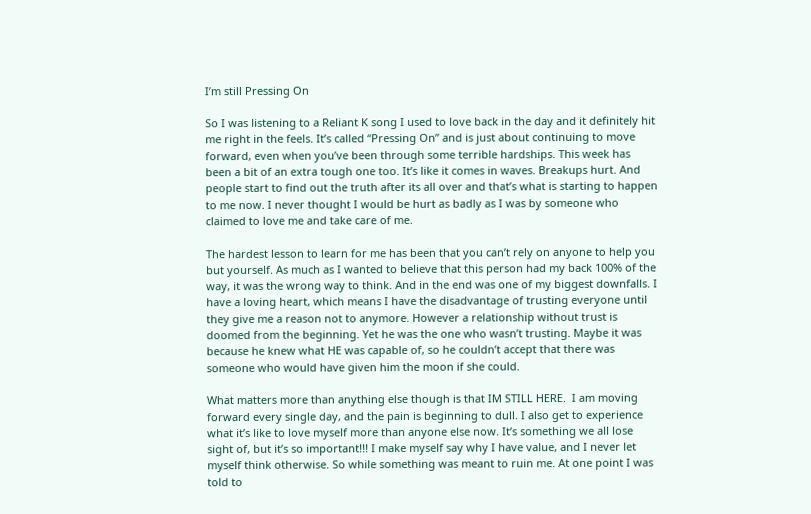I’m still Pressing On

So I was listening to a Reliant K song I used to love back in the day and it definitely hit me right in the feels. It’s called “Pressing On” and is just about continuing to move forward, even when you’ve been through some terrible hardships. This week has been a bit of an extra tough one too. It’s like it comes in waves. Breakups hurt. And people start to find out the truth after its all over and that’s what is starting to happen to me now. I never thought I would be hurt as badly as I was by someone who claimed to love me and take care of me.

The hardest lesson to learn for me has been that you can’t rely on anyone to help you but yourself. As much as I wanted to believe that this person had my back 100% of the way, it was the wrong way to think. And in the end was one of my biggest downfalls. I have a loving heart, which means I have the disadvantage of trusting everyone until they give me a reason not to anymore. However a relationship without trust is doomed from the beginning. Yet he was the one who wasn’t trusting. Maybe it was because he knew what HE was capable of, so he couldn’t accept that there was someone who would have given him the moon if she could.

What matters more than anything else though is that IM STILL HERE.  I am moving forward every single day, and the pain is beginning to dull. I also get to experience what it’s like to love myself more than anyone else now. It’s something we all lose sight of, but it’s so important!!! I make myself say why I have value, and I never let myself think otherwise. So while something was meant to ruin me. At one point I was told to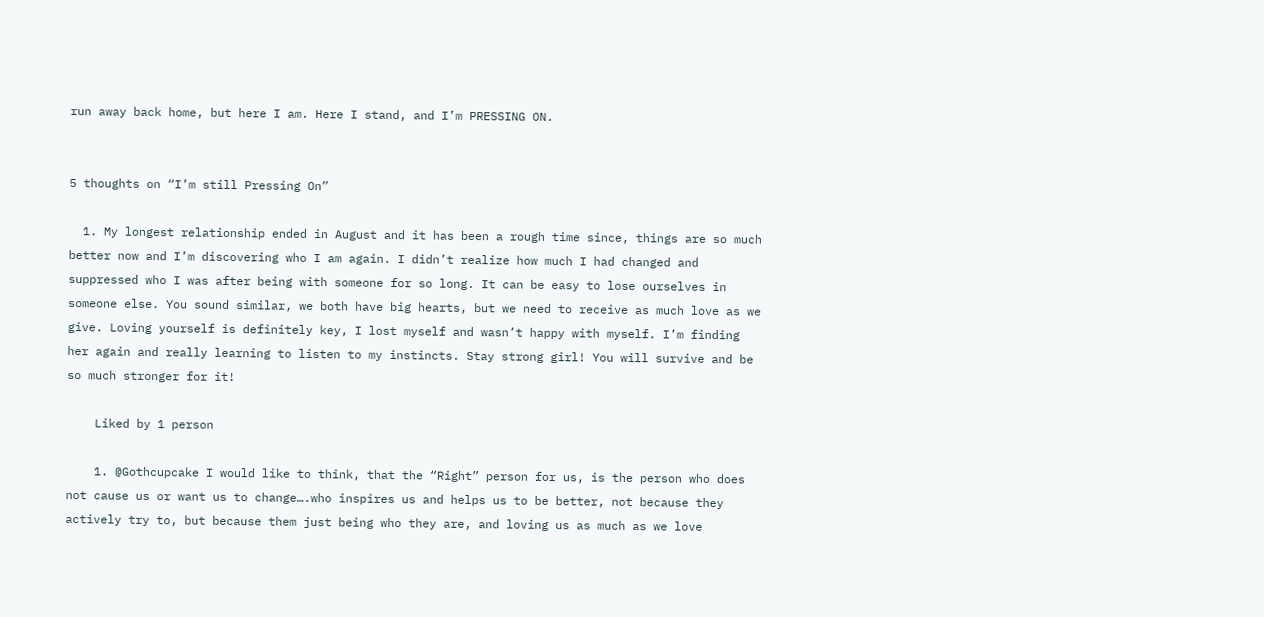run away back home, but here I am. Here I stand, and I’m PRESSING ON.


5 thoughts on “I’m still Pressing On”

  1. My longest relationship ended in August and it has been a rough time since, things are so much better now and I’m discovering who I am again. I didn’t realize how much I had changed and suppressed who I was after being with someone for so long. It can be easy to lose ourselves in someone else. You sound similar, we both have big hearts, but we need to receive as much love as we give. Loving yourself is definitely key, I lost myself and wasn’t happy with myself. I’m finding her again and really learning to listen to my instincts. Stay strong girl! You will survive and be so much stronger for it!

    Liked by 1 person

    1. @Gothcupcake I would like to think, that the “Right” person for us, is the person who does not cause us or want us to change….who inspires us and helps us to be better, not because they actively try to, but because them just being who they are, and loving us as much as we love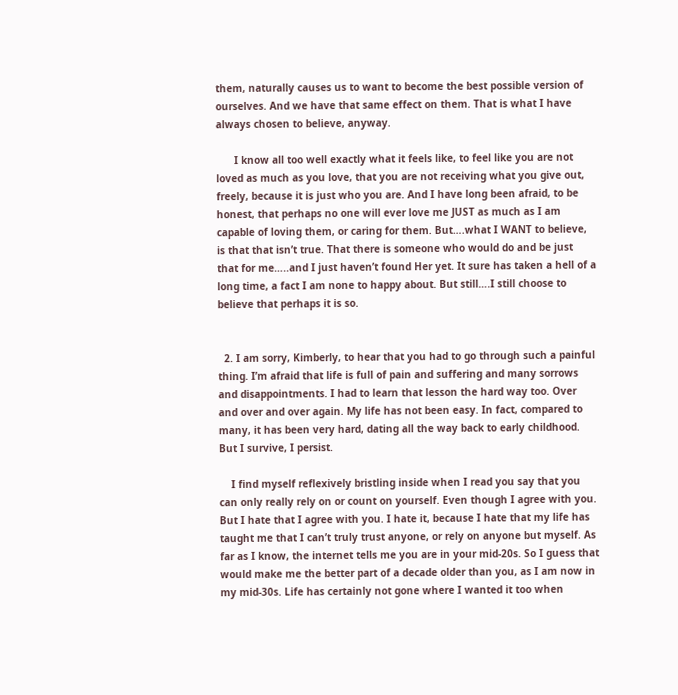them, naturally causes us to want to become the best possible version of ourselves. And we have that same effect on them. That is what I have always chosen to believe, anyway.

      I know all too well exactly what it feels like, to feel like you are not loved as much as you love, that you are not receiving what you give out, freely, because it is just who you are. And I have long been afraid, to be honest, that perhaps no one will ever love me JUST as much as I am capable of loving them, or caring for them. But….what I WANT to believe, is that that isn’t true. That there is someone who would do and be just that for me…..and I just haven’t found Her yet. It sure has taken a hell of a long time, a fact I am none to happy about. But still….I still choose to believe that perhaps it is so.


  2. I am sorry, Kimberly, to hear that you had to go through such a painful thing. I’m afraid that life is full of pain and suffering and many sorrows and disappointments. I had to learn that lesson the hard way too. Over and over and over again. My life has not been easy. In fact, compared to many, it has been very hard, dating all the way back to early childhood. But I survive, I persist.

    I find myself reflexively bristling inside when I read you say that you can only really rely on or count on yourself. Even though I agree with you. But I hate that I agree with you. I hate it, because I hate that my life has taught me that I can’t truly trust anyone, or rely on anyone but myself. As far as I know, the internet tells me you are in your mid-20s. So I guess that would make me the better part of a decade older than you, as I am now in my mid-30s. Life has certainly not gone where I wanted it too when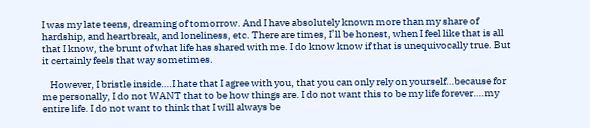I was my late teens, dreaming of tomorrow. And I have absolutely known more than my share of hardship, and heartbreak, and loneliness, etc. There are times, I’ll be honest, when I feel like that is all that I know, the brunt of what life has shared with me. I do know know if that is unequivocally true. But it certainly feels that way sometimes.

    However, I bristle inside….I hate that I agree with you, that you can only rely on yourself…because for me personally, I do not WANT that to be how things are. I do not want this to be my life forever….my entire life. I do not want to think that I will always be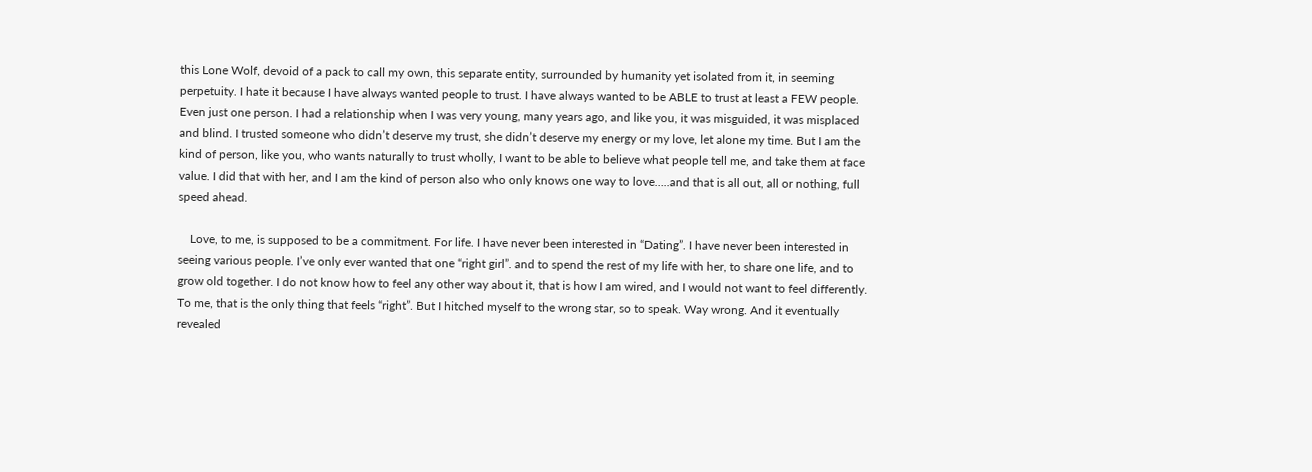this Lone Wolf, devoid of a pack to call my own, this separate entity, surrounded by humanity yet isolated from it, in seeming perpetuity. I hate it because I have always wanted people to trust. I have always wanted to be ABLE to trust at least a FEW people. Even just one person. I had a relationship when I was very young, many years ago, and like you, it was misguided, it was misplaced and blind. I trusted someone who didn’t deserve my trust, she didn’t deserve my energy or my love, let alone my time. But I am the kind of person, like you, who wants naturally to trust wholly, I want to be able to believe what people tell me, and take them at face value. I did that with her, and I am the kind of person also who only knows one way to love…..and that is all out, all or nothing, full speed ahead.

    Love, to me, is supposed to be a commitment. For life. I have never been interested in “Dating”. I have never been interested in seeing various people. I’ve only ever wanted that one “right girl”. and to spend the rest of my life with her, to share one life, and to grow old together. I do not know how to feel any other way about it, that is how I am wired, and I would not want to feel differently. To me, that is the only thing that feels “right”. But I hitched myself to the wrong star, so to speak. Way wrong. And it eventually revealed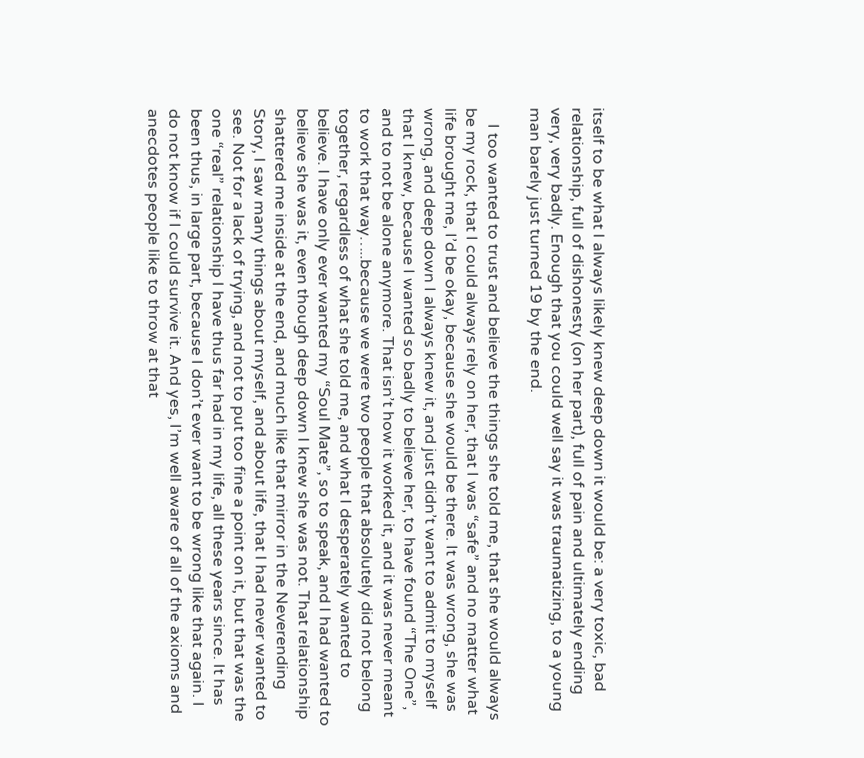itself to be what I always likely knew deep down it would be: a very toxic, bad relationship, full of dishonesty (on her part), full of pain and ultimately ending very, very badly. Enough that you could well say it was traumatizing, to a young man barely just turned 19 by the end.

    I too wanted to trust and believe the things she told me, that she would always be my rock, that I could always rely on her, that I was “safe” and no matter what life brought me, I’d be okay, because she would be there. It was wrong, she was wrong, and deep down I always knew it, and just didn’t want to admit to myself that I knew, because I wanted so badly to believe her, to have found “The One”, and to not be alone anymore. That isn’t how it worked it, and it was never meant to work that way…..because we were two people that absolutely did not belong together, regardless of what she told me, and what I desperately wanted to believe. I have only ever wanted my “Soul Mate”, so to speak, and I had wanted to believe she was it, even though deep down I knew she was not. That relationship shattered me inside at the end, and much like that mirror in the Neverending Story, I saw many things about myself, and about life, that I had never wanted to see. Not for a lack of trying, and not to put too fine a point on it, but that was the one “real” relationship I have thus far had in my life, all these years since. It has been thus, in large part, because I don’t ever want to be wrong like that again. I do not know if I could survive it. And yes, I’m well aware of all of the axioms and anecdotes people like to throw at that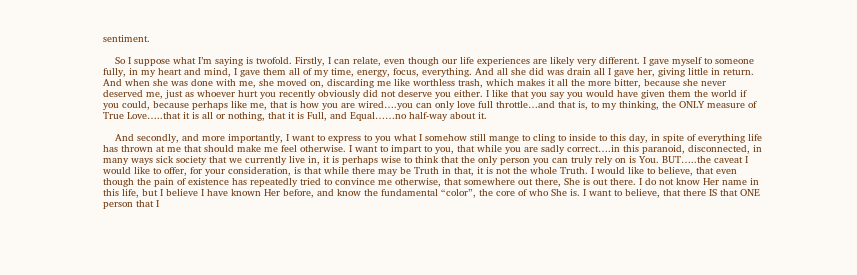sentiment.

    So I suppose what I’m saying is twofold. Firstly, I can relate, even though our life experiences are likely very different. I gave myself to someone fully, in my heart and mind, I gave them all of my time, energy, focus, everything. And all she did was drain all I gave her, giving little in return. And when she was done with me, she moved on, discarding me like worthless trash, which makes it all the more bitter, because she never deserved me, just as whoever hurt you recently obviously did not deserve you either. I like that you say you would have given them the world if you could, because perhaps like me, that is how you are wired….you can only love full throttle…and that is, to my thinking, the ONLY measure of True Love…..that it is all or nothing, that it is Full, and Equal……no half-way about it.

    And secondly, and more importantly, I want to express to you what I somehow still mange to cling to inside to this day, in spite of everything life has thrown at me that should make me feel otherwise. I want to impart to you, that while you are sadly correct….in this paranoid, disconnected, in many ways sick society that we currently live in, it is perhaps wise to think that the only person you can truly rely on is You. BUT…..the caveat I would like to offer, for your consideration, is that while there may be Truth in that, it is not the whole Truth. I would like to believe, that even though the pain of existence has repeatedly tried to convince me otherwise, that somewhere out there, She is out there. I do not know Her name in this life, but I believe I have known Her before, and know the fundamental “color”, the core of who She is. I want to believe, that there IS that ONE person that I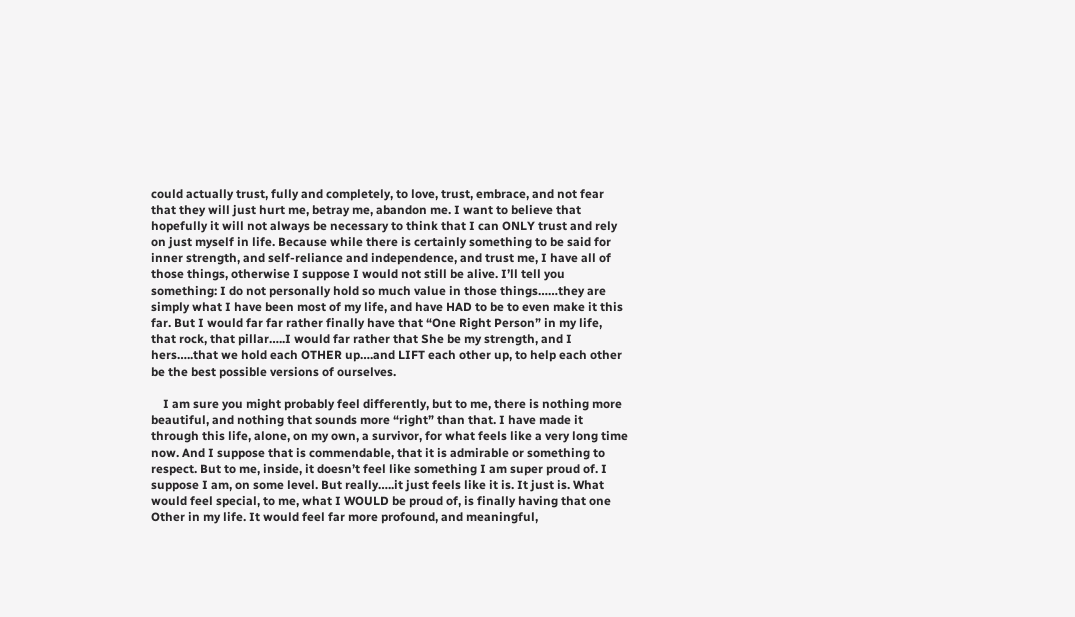could actually trust, fully and completely, to love, trust, embrace, and not fear that they will just hurt me, betray me, abandon me. I want to believe that hopefully it will not always be necessary to think that I can ONLY trust and rely on just myself in life. Because while there is certainly something to be said for inner strength, and self-reliance and independence, and trust me, I have all of those things, otherwise I suppose I would not still be alive. I’ll tell you something: I do not personally hold so much value in those things……they are simply what I have been most of my life, and have HAD to be to even make it this far. But I would far far rather finally have that “One Right Person” in my life, that rock, that pillar…..I would far rather that She be my strength, and I hers…..that we hold each OTHER up….and LIFT each other up, to help each other be the best possible versions of ourselves.

    I am sure you might probably feel differently, but to me, there is nothing more beautiful, and nothing that sounds more “right” than that. I have made it through this life, alone, on my own, a survivor, for what feels like a very long time now. And I suppose that is commendable, that it is admirable or something to respect. But to me, inside, it doesn’t feel like something I am super proud of. I suppose I am, on some level. But really…..it just feels like it is. It just is. What would feel special, to me, what I WOULD be proud of, is finally having that one Other in my life. It would feel far more profound, and meaningful,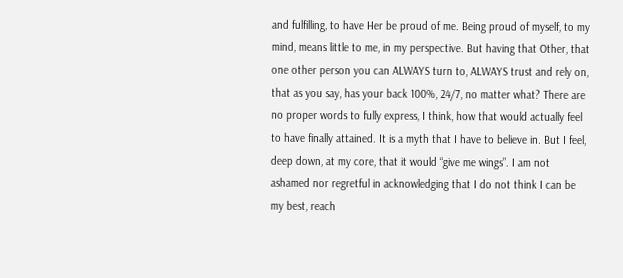and fulfilling, to have Her be proud of me. Being proud of myself, to my mind, means little to me, in my perspective. But having that Other, that one other person you can ALWAYS turn to, ALWAYS trust and rely on, that as you say, has your back 100%, 24/7, no matter what? There are no proper words to fully express, I think, how that would actually feel to have finally attained. It is a myth that I have to believe in. But I feel, deep down, at my core, that it would “give me wings”. I am not ashamed nor regretful in acknowledging that I do not think I can be my best, reach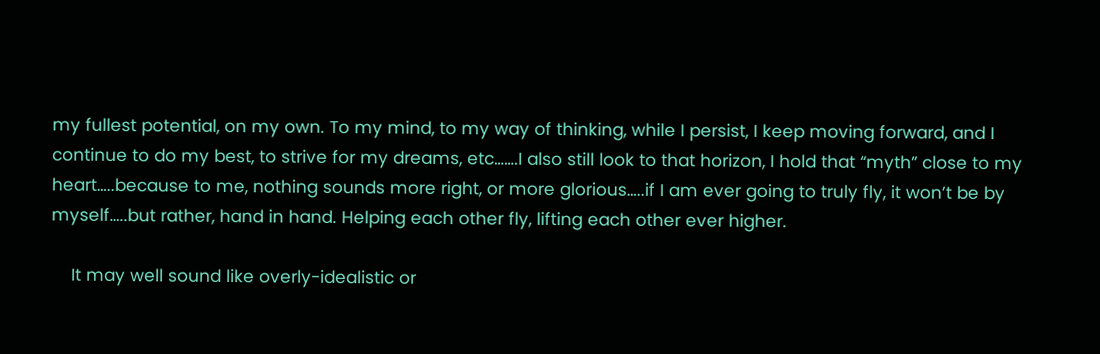my fullest potential, on my own. To my mind, to my way of thinking, while I persist, I keep moving forward, and I continue to do my best, to strive for my dreams, etc…….I also still look to that horizon, I hold that “myth” close to my heart…..because to me, nothing sounds more right, or more glorious…..if I am ever going to truly fly, it won’t be by myself…..but rather, hand in hand. Helping each other fly, lifting each other ever higher.

    It may well sound like overly-idealistic or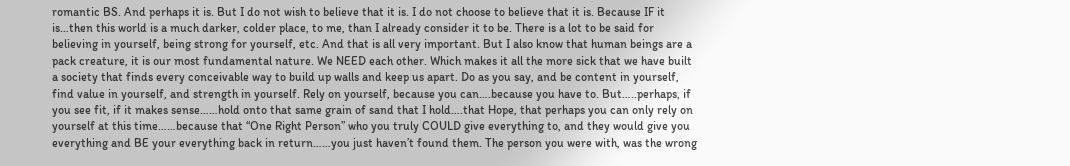romantic BS. And perhaps it is. But I do not wish to believe that it is. I do not choose to believe that it is. Because IF it is…then this world is a much darker, colder place, to me, than I already consider it to be. There is a lot to be said for believing in yourself, being strong for yourself, etc. And that is all very important. But I also know that human beings are a pack creature, it is our most fundamental nature. We NEED each other. Which makes it all the more sick that we have built a society that finds every conceivable way to build up walls and keep us apart. Do as you say, and be content in yourself, find value in yourself, and strength in yourself. Rely on yourself, because you can….because you have to. But…..perhaps, if you see fit, if it makes sense……hold onto that same grain of sand that I hold….that Hope, that perhaps you can only rely on yourself at this time……because that “One Right Person” who you truly COULD give everything to, and they would give you everything and BE your everything back in return……you just haven’t found them. The person you were with, was the wrong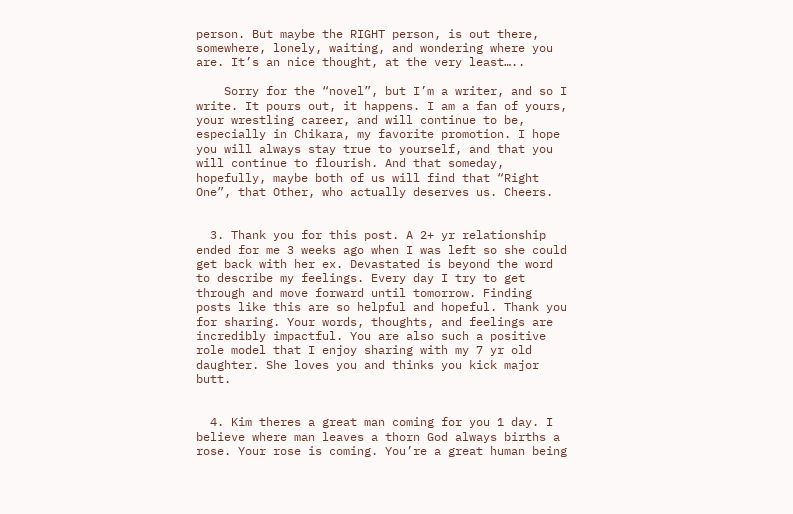person. But maybe the RIGHT person, is out there, somewhere, lonely, waiting, and wondering where you are. It’s an nice thought, at the very least…..

    Sorry for the “novel”, but I’m a writer, and so I write. It pours out, it happens. I am a fan of yours, your wrestling career, and will continue to be, especially in Chikara, my favorite promotion. I hope you will always stay true to yourself, and that you will continue to flourish. And that someday, hopefully, maybe both of us will find that “Right One”, that Other, who actually deserves us. Cheers.


  3. Thank you for this post. A 2+ yr relationship ended for me 3 weeks ago when I was left so she could get back with her ex. Devastated is beyond the word to describe my feelings. Every day I try to get through and move forward until tomorrow. Finding posts like this are so helpful and hopeful. Thank you for sharing. Your words, thoughts, and feelings are incredibly impactful. You are also such a positive role model that I enjoy sharing with my 7 yr old daughter. She loves you and thinks you kick major butt.


  4. Kim theres a great man coming for you 1 day. I believe where man leaves a thorn God always births a rose. Your rose is coming. You’re a great human being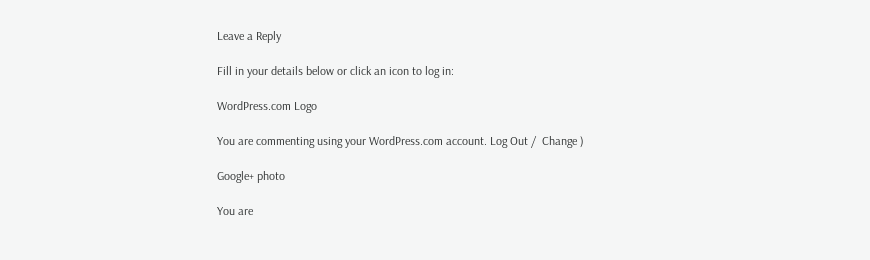Leave a Reply

Fill in your details below or click an icon to log in:

WordPress.com Logo

You are commenting using your WordPress.com account. Log Out /  Change )

Google+ photo

You are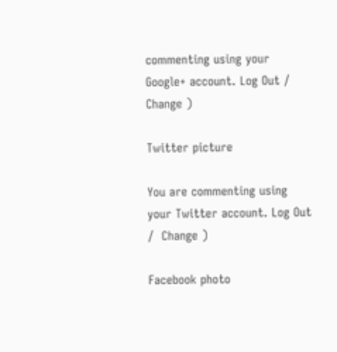commenting using your Google+ account. Log Out /  Change )

Twitter picture

You are commenting using your Twitter account. Log Out /  Change )

Facebook photo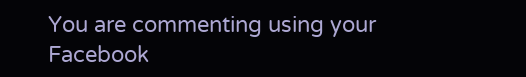You are commenting using your Facebook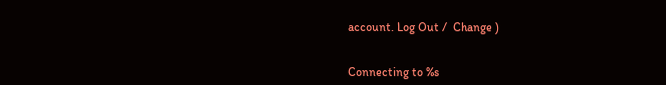account. Log Out /  Change )


Connecting to %s